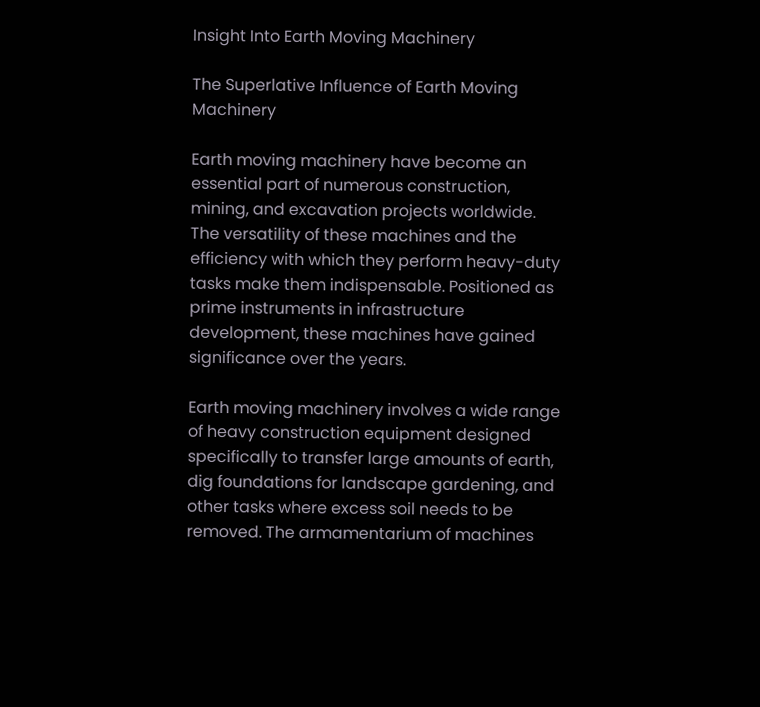Insight Into Earth Moving Machinery

The Superlative Influence of Earth Moving Machinery

Earth moving machinery have become an essential part of numerous construction, mining, and excavation projects worldwide. The versatility of these machines and the efficiency with which they perform heavy-duty tasks make them indispensable. Positioned as prime instruments in infrastructure development, these machines have gained significance over the years.

Earth moving machinery involves a wide range of heavy construction equipment designed specifically to transfer large amounts of earth, dig foundations for landscape gardening, and other tasks where excess soil needs to be removed. The armamentarium of machines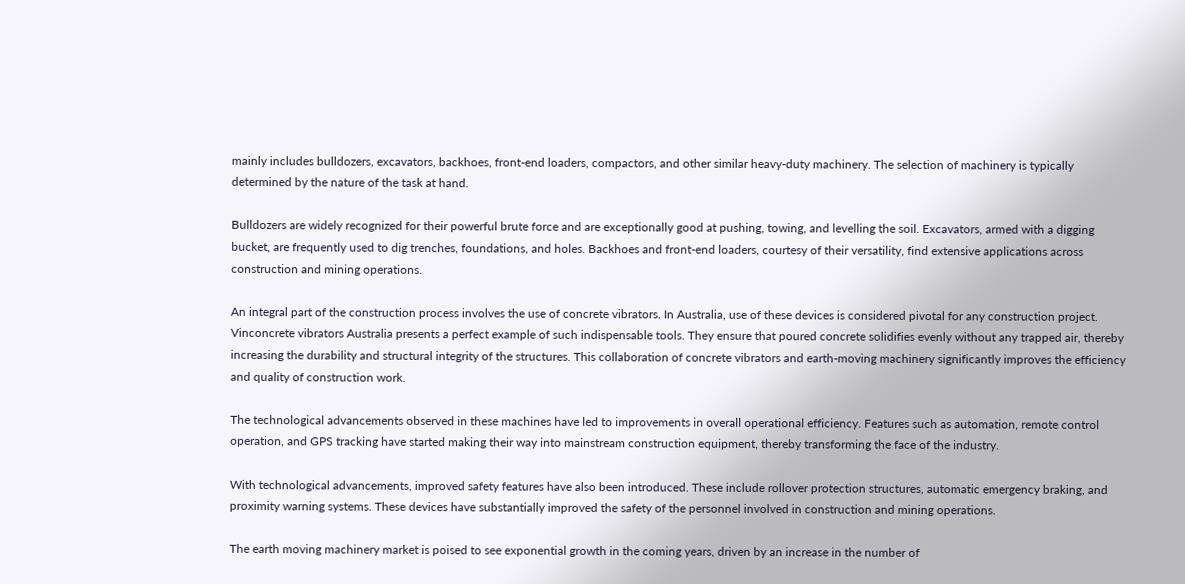mainly includes bulldozers, excavators, backhoes, front-end loaders, compactors, and other similar heavy-duty machinery. The selection of machinery is typically determined by the nature of the task at hand.

Bulldozers are widely recognized for their powerful brute force and are exceptionally good at pushing, towing, and levelling the soil. Excavators, armed with a digging bucket, are frequently used to dig trenches, foundations, and holes. Backhoes and front-end loaders, courtesy of their versatility, find extensive applications across construction and mining operations.

An integral part of the construction process involves the use of concrete vibrators. In Australia, use of these devices is considered pivotal for any construction project. Vinconcrete vibrators Australia presents a perfect example of such indispensable tools. They ensure that poured concrete solidifies evenly without any trapped air, thereby increasing the durability and structural integrity of the structures. This collaboration of concrete vibrators and earth-moving machinery significantly improves the efficiency and quality of construction work.

The technological advancements observed in these machines have led to improvements in overall operational efficiency. Features such as automation, remote control operation, and GPS tracking have started making their way into mainstream construction equipment, thereby transforming the face of the industry.

With technological advancements, improved safety features have also been introduced. These include rollover protection structures, automatic emergency braking, and proximity warning systems. These devices have substantially improved the safety of the personnel involved in construction and mining operations.

The earth moving machinery market is poised to see exponential growth in the coming years, driven by an increase in the number of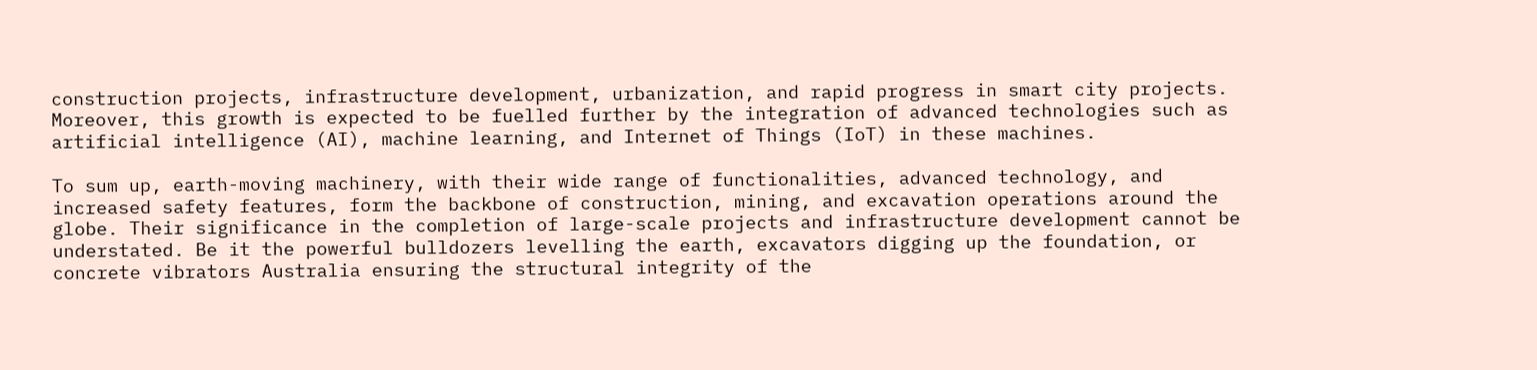construction projects, infrastructure development, urbanization, and rapid progress in smart city projects. Moreover, this growth is expected to be fuelled further by the integration of advanced technologies such as artificial intelligence (AI), machine learning, and Internet of Things (IoT) in these machines.

To sum up, earth-moving machinery, with their wide range of functionalities, advanced technology, and increased safety features, form the backbone of construction, mining, and excavation operations around the globe. Their significance in the completion of large-scale projects and infrastructure development cannot be understated. Be it the powerful bulldozers levelling the earth, excavators digging up the foundation, or concrete vibrators Australia ensuring the structural integrity of the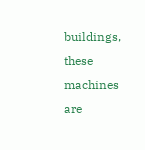buildings, these machines are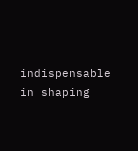indispensable in shaping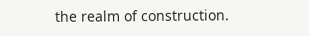the realm of construction.